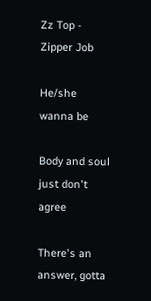Zz Top - Zipper Job

He/she wanna be

Body and soul just don't agree

There's an answer, gotta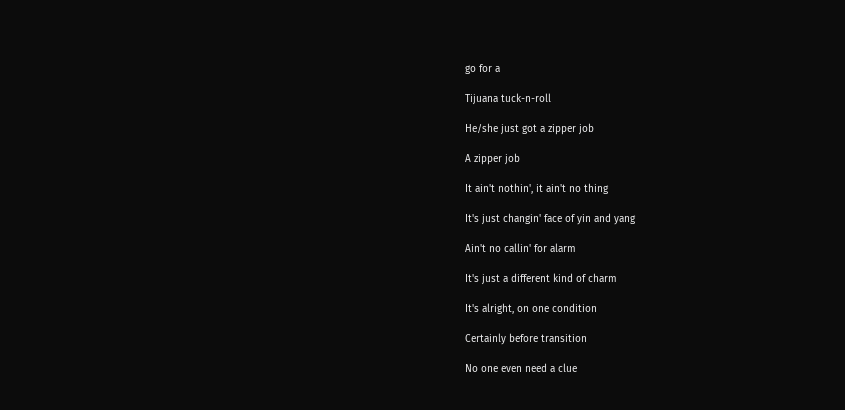go for a

Tijuana tuck-n-roll

He/she just got a zipper job

A zipper job

It ain't nothin', it ain't no thing

It's just changin' face of yin and yang

Ain't no callin' for alarm

It's just a different kind of charm

It's alright, on one condition

Certainly before transition

No one even need a clue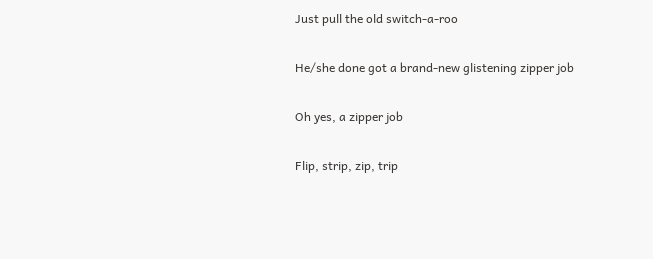Just pull the old switch-a-roo

He/she done got a brand-new glistening zipper job

Oh yes, a zipper job

Flip, strip, zip, trip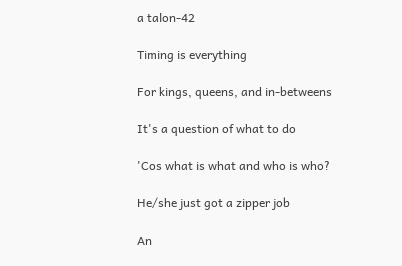a talon-42

Timing is everything

For kings, queens, and in-betweens

It's a question of what to do

'Cos what is what and who is who?

He/she just got a zipper job

An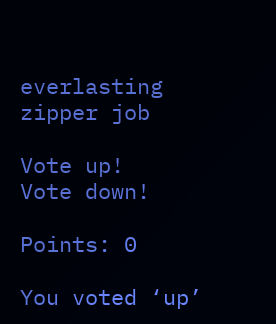everlasting zipper job

Vote up!
Vote down!

Points: 0

You voted ‘up’